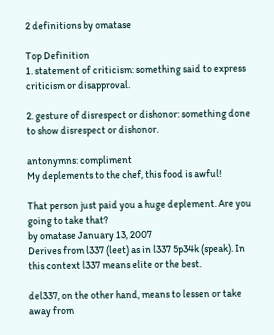2 definitions by omatase

Top Definition
1. statement of criticism: something said to express criticism or disapproval.

2. gesture of disrespect or dishonor: something done to show disrespect or dishonor.

antonymns: compliment
My deplements to the chef, this food is awful!

That person just paid you a huge deplement. Are you going to take that?
by omatase January 13, 2007
Derives from l337 (leet) as in l337 5p34k (speak). In this context l337 means elite or the best.

del337, on the other hand, means to lessen or take away from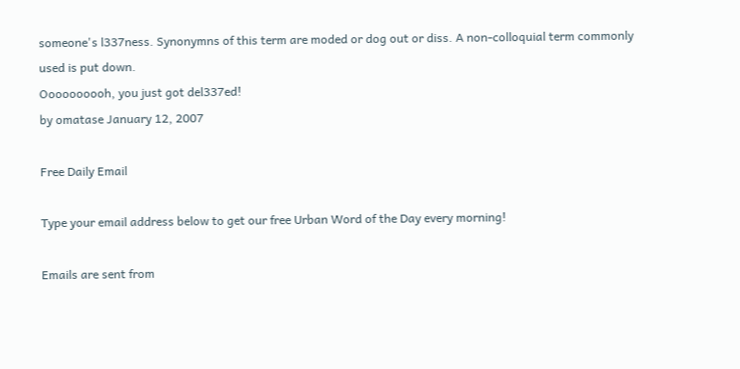someone's l337ness. Synonymns of this term are moded or dog out or diss. A non-colloquial term commonly used is put down.
Oooooooooh, you just got del337ed!
by omatase January 12, 2007

Free Daily Email

Type your email address below to get our free Urban Word of the Day every morning!

Emails are sent from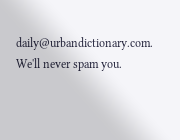daily@urbandictionary.com. We'll never spam you.